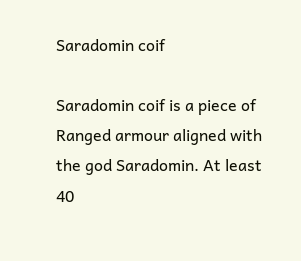Saradomin coif

Saradomin coif is a piece of Ranged armour aligned with the god Saradomin. At least 40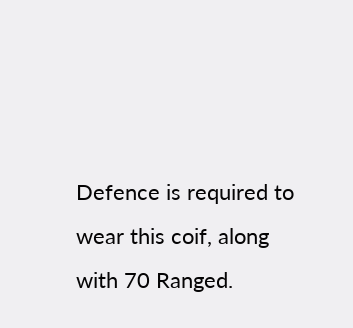Defence is required to wear this coif, along with 70 Ranged.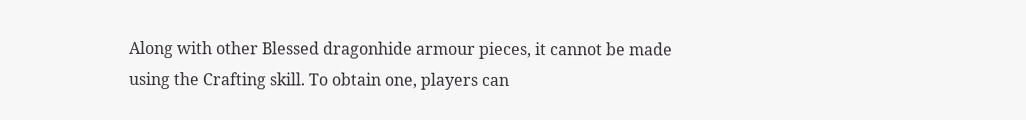Along with other Blessed dragonhide armour pieces, it cannot be made using the Crafting skill. To obtain one, players can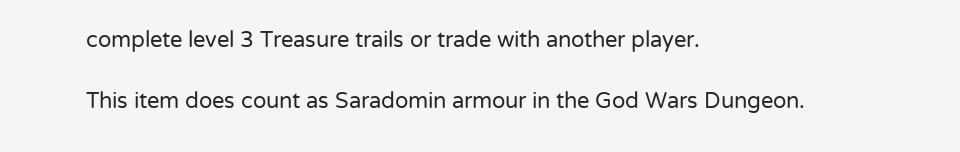complete level 3 Treasure trails or trade with another player.

This item does count as Saradomin armour in the God Wars Dungeon.